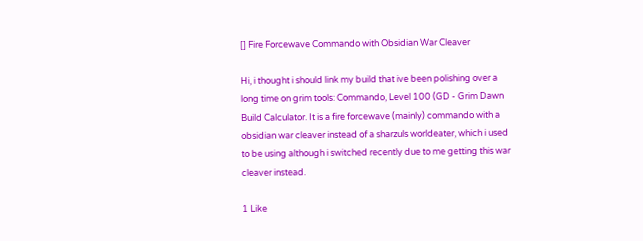[] Fire Forcewave Commando with Obsidian War Cleaver

Hi, i thought i should link my build that ive been polishing over a long time on grim tools: Commando, Level 100 (GD - Grim Dawn Build Calculator. It is a fire forcewave (mainly) commando with a obsidian war cleaver instead of a sharzuls worldeater, which i used to be using although i switched recently due to me getting this war cleaver instead.

1 Like